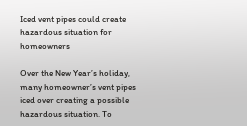Iced vent pipes could create hazardous situation for homeowners

Over the New Year’s holiday, many homeowner’s vent pipes iced over creating a possible hazardous situation. To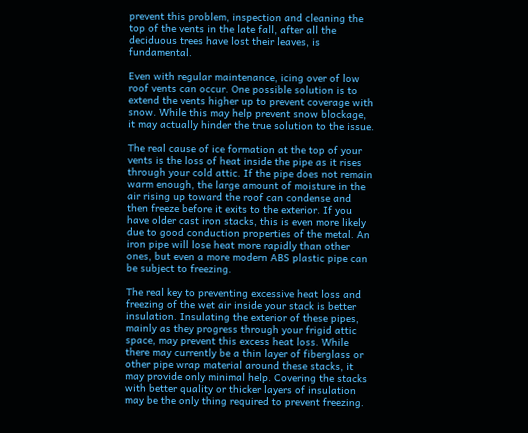prevent this problem, inspection and cleaning the top of the vents in the late fall, after all the deciduous trees have lost their leaves, is fundamental.

Even with regular maintenance, icing over of low roof vents can occur. One possible solution is to extend the vents higher up to prevent coverage with snow. While this may help prevent snow blockage, it may actually hinder the true solution to the issue.

The real cause of ice formation at the top of your vents is the loss of heat inside the pipe as it rises through your cold attic. If the pipe does not remain warm enough, the large amount of moisture in the air rising up toward the roof can condense and then freeze before it exits to the exterior. If you have older cast iron stacks, this is even more likely due to good conduction properties of the metal. An iron pipe will lose heat more rapidly than other ones, but even a more modern ABS plastic pipe can be subject to freezing.

The real key to preventing excessive heat loss and freezing of the wet air inside your stack is better insulation. Insulating the exterior of these pipes, mainly as they progress through your frigid attic space, may prevent this excess heat loss. While there may currently be a thin layer of fiberglass or other pipe wrap material around these stacks, it may provide only minimal help. Covering the stacks with better quality or thicker layers of insulation may be the only thing required to prevent freezing.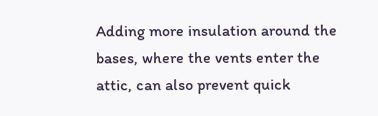Adding more insulation around the bases, where the vents enter the attic, can also prevent quick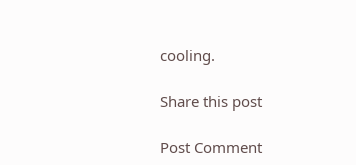cooling.

Share this post

Post Comment